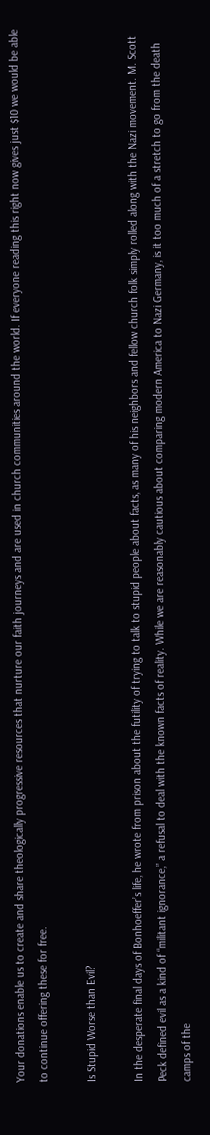Your donations enable us to create and share theologically progressive resources that nurture our faith journeys and are used in church communities around the world. If everyone reading this right now gives just $10 we would be able to continue offering these for free.

Is Stupid Worse than Evil?

In the desperate final days of Bonhoeffer’s life, he wrote from prison about the futility of trying to talk to stupid people about facts, as many of his neighbors and fellow church folk simply rolled along with the Nazi movement. M. Scott Peck defined evil as a kind of “militant ignorance,” a refusal to deal with the known facts of reality. While we are reasonably cautious about comparing modern America to Nazi Germany, is it too much of a stretch to go from the death camps of the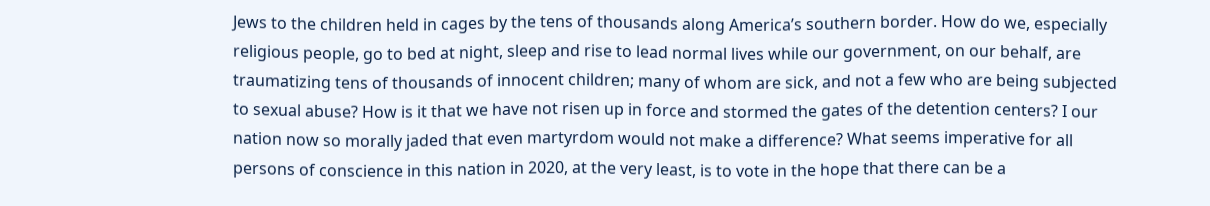Jews to the children held in cages by the tens of thousands along America’s southern border. How do we, especially religious people, go to bed at night, sleep and rise to lead normal lives while our government, on our behalf, are traumatizing tens of thousands of innocent children; many of whom are sick, and not a few who are being subjected to sexual abuse? How is it that we have not risen up in force and stormed the gates of the detention centers? I our nation now so morally jaded that even martyrdom would not make a difference? What seems imperative for all persons of conscience in this nation in 2020, at the very least, is to vote in the hope that there can be a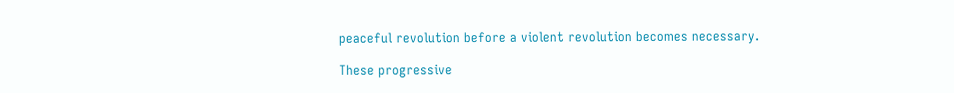peaceful revolution before a violent revolution becomes necessary.

These progressive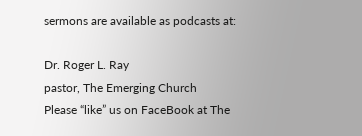sermons are available as podcasts at:

Dr. Roger L. Ray
pastor, The Emerging Church
Please “like” us on FaceBook at The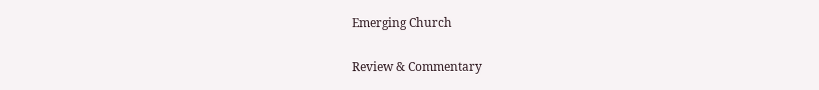Emerging Church

Review & Commentary